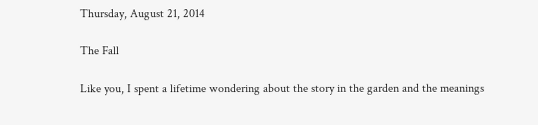Thursday, August 21, 2014

The Fall

Like you, I spent a lifetime wondering about the story in the garden and the meanings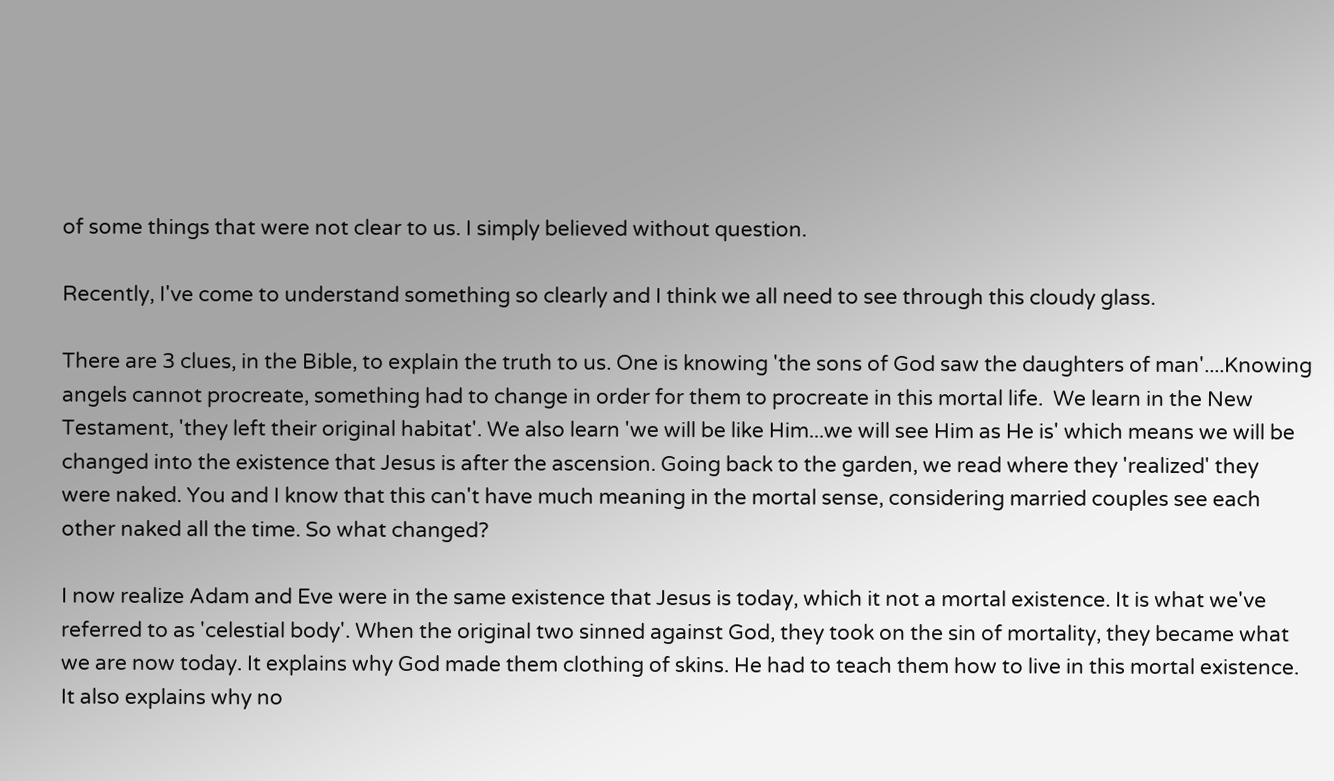of some things that were not clear to us. I simply believed without question.

Recently, I've come to understand something so clearly and I think we all need to see through this cloudy glass.

There are 3 clues, in the Bible, to explain the truth to us. One is knowing 'the sons of God saw the daughters of man'....Knowing angels cannot procreate, something had to change in order for them to procreate in this mortal life.  We learn in the New Testament, 'they left their original habitat'. We also learn 'we will be like Him...we will see Him as He is' which means we will be changed into the existence that Jesus is after the ascension. Going back to the garden, we read where they 'realized' they were naked. You and I know that this can't have much meaning in the mortal sense, considering married couples see each other naked all the time. So what changed?

I now realize Adam and Eve were in the same existence that Jesus is today, which it not a mortal existence. It is what we've referred to as 'celestial body'. When the original two sinned against God, they took on the sin of mortality, they became what we are now today. It explains why God made them clothing of skins. He had to teach them how to live in this mortal existence. It also explains why no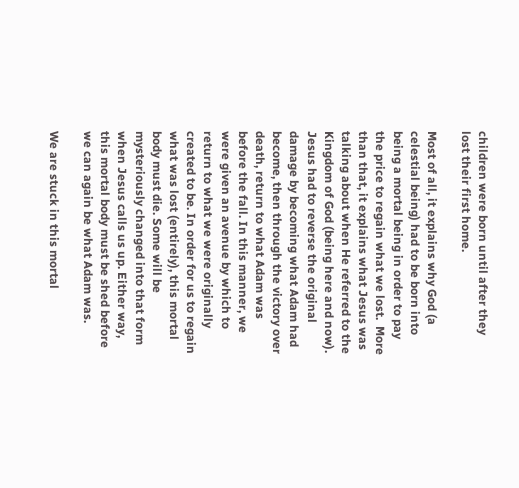children were born until after they lost their first home.

Most of all, it explains why God (a celestial being) had to be born into being a mortal being in order to pay the price to regain what we lost.  More than that, it explains what Jesus was talking about when He referred to the Kingdom of God (being here and now). Jesus had to reverse the original damage by becoming what Adam had become, then through the victory over death, return to what Adam was before the fall. In this manner, we were given an avenue by which to return to what we were originally created to be. In order for us to regain what was lost (entirely), this mortal body must die. Some will be mysteriously changed into that form when Jesus calls us up. Either way, this mortal body must be shed before we can again be what Adam was.

We are stuck in this mortal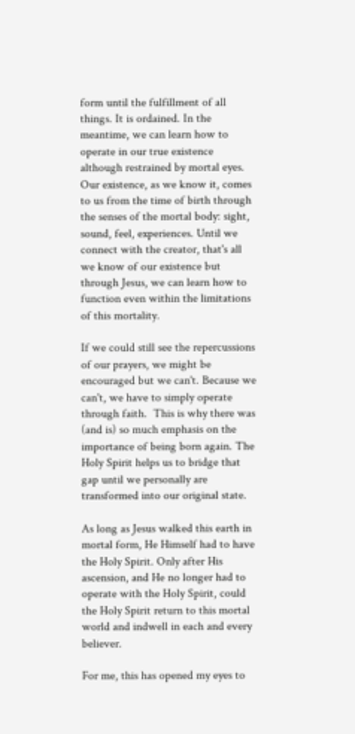form until the fulfillment of all things. It is ordained. In the meantime, we can learn how to operate in our true existence although restrained by mortal eyes. Our existence, as we know it, comes to us from the time of birth through the senses of the mortal body: sight, sound, feel, experiences. Until we connect with the creator, that's all we know of our existence but through Jesus, we can learn how to function even within the limitations of this mortality.

If we could still see the repercussions of our prayers, we might be encouraged but we can't. Because we can't, we have to simply operate through faith.  This is why there was (and is) so much emphasis on the importance of being born again. The Holy Spirit helps us to bridge that gap until we personally are transformed into our original state.

As long as Jesus walked this earth in mortal form, He Himself had to have the Holy Spirit. Only after His ascension, and He no longer had to operate with the Holy Spirit, could the Holy Spirit return to this mortal world and indwell in each and every believer.

For me, this has opened my eyes to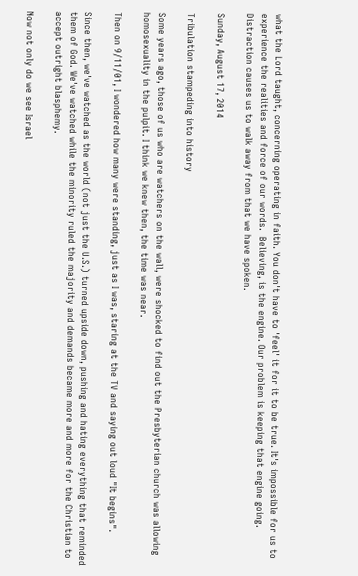what the Lord taught, concerning operating in faith. You don't have to 'feel' it for it to be true. It's impossible for us to experience the realities and force of our words.  Believing, is the engine. Our problem is keeping that engine going. Distraction causes us to walk away from that we have spoken.

Sunday, August 17, 2014

Tribulation stampeding into history

Some years ago, those of us who are watchers on the wall, were shocked to find out the Presbyterian church was allowing homosexuality in the pulpit. I think we knew then, the time was near.

Then on 9/11/01, I wondered how many were standing, just as I was, staring at the TV and saying out loud "It begins".

Since then, we've watched as the world (not just the U.S.) turned upside down, pushing and hating everything that reminded them of God. We've watched while the minority ruled the majority and demands became more and more for the Christian to accept outright blasphemy.

Now not only do we see Israel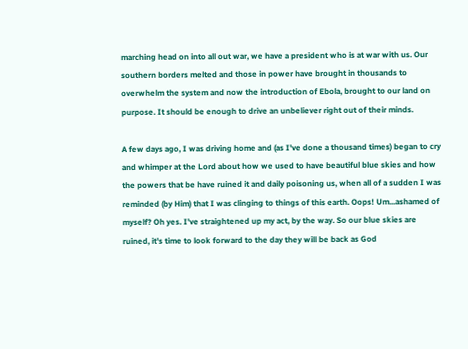marching head on into all out war, we have a president who is at war with us. Our southern borders melted and those in power have brought in thousands to overwhelm the system and now the introduction of Ebola, brought to our land on purpose. It should be enough to drive an unbeliever right out of their minds.

A few days ago, I was driving home and (as I've done a thousand times) began to cry and whimper at the Lord about how we used to have beautiful blue skies and how the powers that be have ruined it and daily poisoning us, when all of a sudden I was reminded (by Him) that I was clinging to things of this earth. Oops! Um...ashamed of myself? Oh yes. I've straightened up my act, by the way. So our blue skies are ruined, it's time to look forward to the day they will be back as God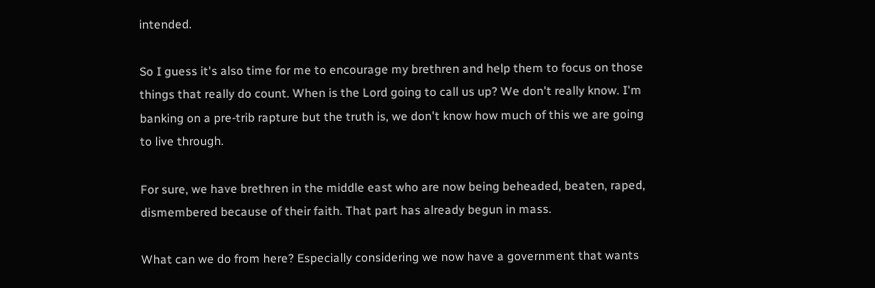intended.

So I guess it's also time for me to encourage my brethren and help them to focus on those things that really do count. When is the Lord going to call us up? We don't really know. I'm banking on a pre-trib rapture but the truth is, we don't know how much of this we are going to live through.

For sure, we have brethren in the middle east who are now being beheaded, beaten, raped, dismembered because of their faith. That part has already begun in mass.

What can we do from here? Especially considering we now have a government that wants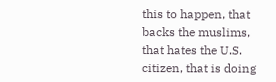this to happen, that backs the muslims, that hates the U.S. citizen, that is doing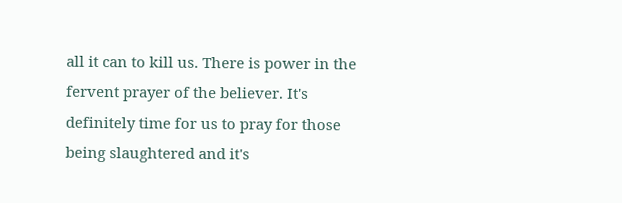all it can to kill us. There is power in the fervent prayer of the believer. It's definitely time for us to pray for those being slaughtered and it's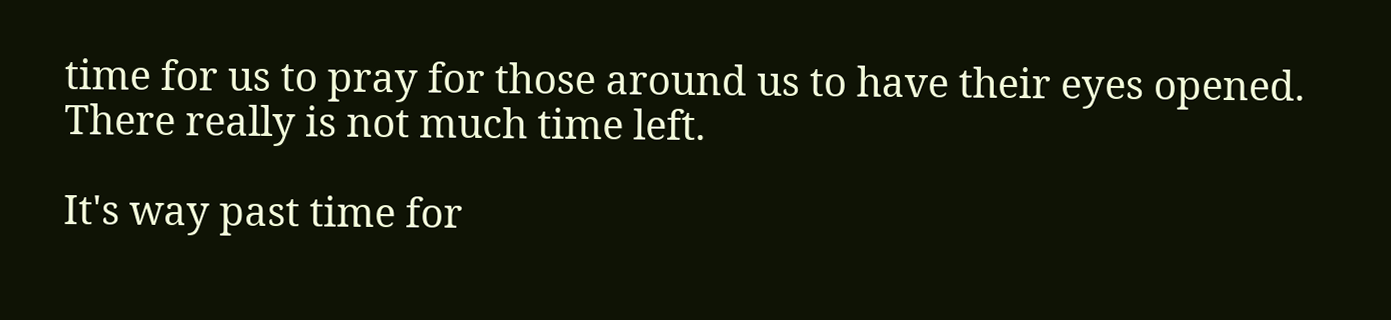time for us to pray for those around us to have their eyes opened. There really is not much time left.

It's way past time for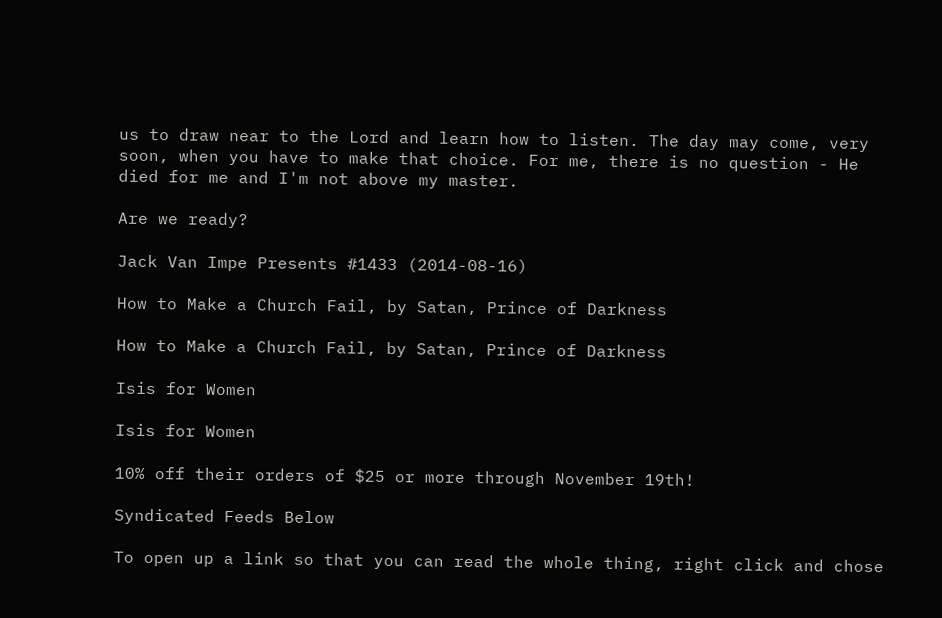us to draw near to the Lord and learn how to listen. The day may come, very soon, when you have to make that choice. For me, there is no question - He died for me and I'm not above my master.

Are we ready?

Jack Van Impe Presents #1433 (2014-08-16)

How to Make a Church Fail, by Satan, Prince of Darkness

How to Make a Church Fail, by Satan, Prince of Darkness

Isis for Women

Isis for Women

10% off their orders of $25 or more through November 19th!

Syndicated Feeds Below

To open up a link so that you can read the whole thing, right click and chose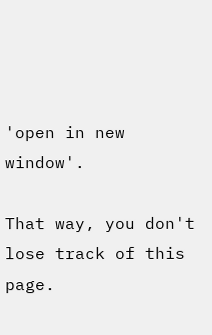'open in new window'.

That way, you don't lose track of this page.